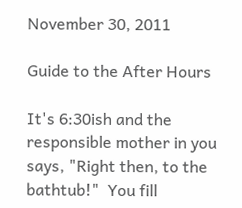November 30, 2011

Guide to the After Hours

It's 6:30ish and the responsible mother in you says, "Right then, to the bathtub!"  You fill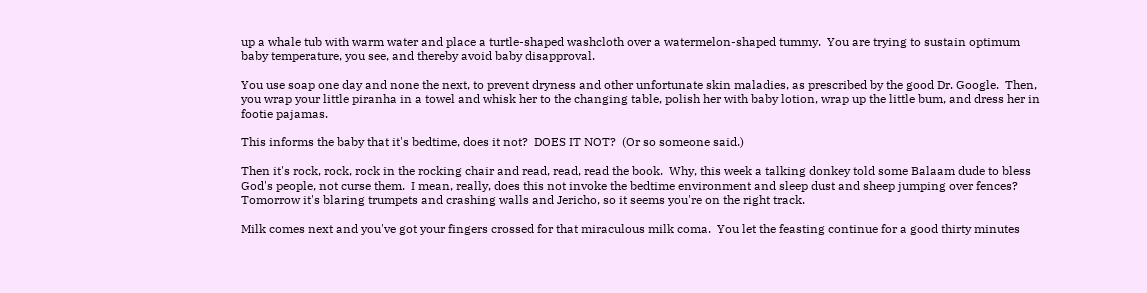up a whale tub with warm water and place a turtle-shaped washcloth over a watermelon-shaped tummy.  You are trying to sustain optimum baby temperature, you see, and thereby avoid baby disapproval.

You use soap one day and none the next, to prevent dryness and other unfortunate skin maladies, as prescribed by the good Dr. Google.  Then, you wrap your little piranha in a towel and whisk her to the changing table, polish her with baby lotion, wrap up the little bum, and dress her in footie pajamas.

This informs the baby that it's bedtime, does it not?  DOES IT NOT?  (Or so someone said.)

Then it's rock, rock, rock in the rocking chair and read, read, read the book.  Why, this week a talking donkey told some Balaam dude to bless God's people, not curse them.  I mean, really, does this not invoke the bedtime environment and sleep dust and sheep jumping over fences?  Tomorrow it's blaring trumpets and crashing walls and Jericho, so it seems you're on the right track.

Milk comes next and you've got your fingers crossed for that miraculous milk coma.  You let the feasting continue for a good thirty minutes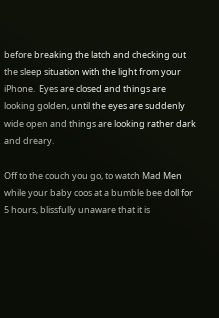before breaking the latch and checking out the sleep situation with the light from your iPhone.  Eyes are closed and things are looking golden, until the eyes are suddenly wide open and things are looking rather dark and dreary.

Off to the couch you go, to watch Mad Men while your baby coos at a bumble bee doll for 5 hours, blissfully unaware that it is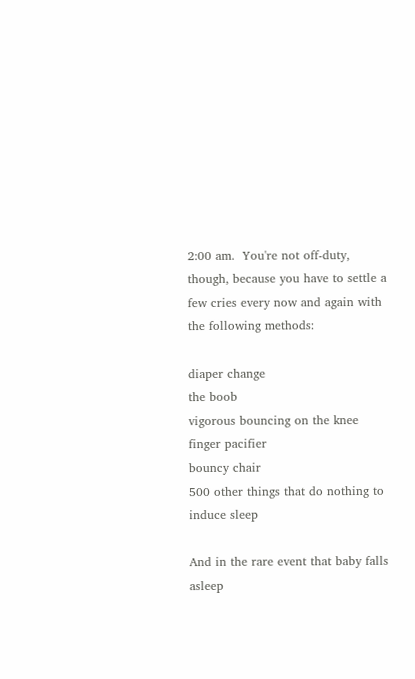2:00 am.  You're not off-duty, though, because you have to settle a few cries every now and again with the following methods:

diaper change
the boob
vigorous bouncing on the knee
finger pacifier
bouncy chair
500 other things that do nothing to induce sleep

And in the rare event that baby falls asleep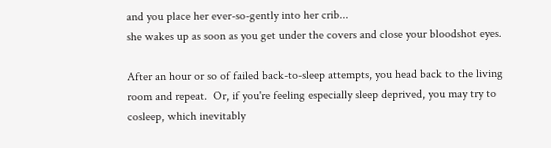and you place her ever-so-gently into her crib...
she wakes up as soon as you get under the covers and close your bloodshot eyes.

After an hour or so of failed back-to-sleep attempts, you head back to the living room and repeat.  Or, if you're feeling especially sleep deprived, you may try to cosleep, which inevitably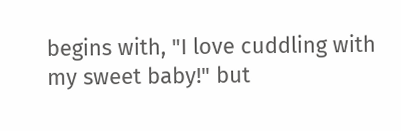begins with, "I love cuddling with my sweet baby!" but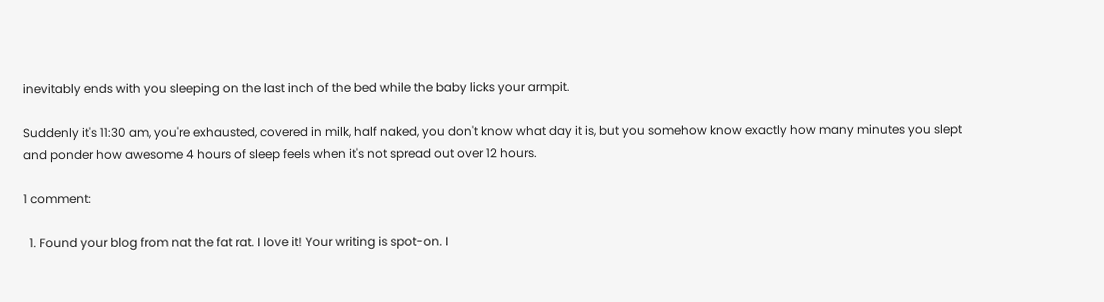inevitably ends with you sleeping on the last inch of the bed while the baby licks your armpit.

Suddenly it's 11:30 am, you're exhausted, covered in milk, half naked, you don't know what day it is, but you somehow know exactly how many minutes you slept and ponder how awesome 4 hours of sleep feels when it's not spread out over 12 hours.

1 comment:

  1. Found your blog from nat the fat rat. I love it! Your writing is spot-on. I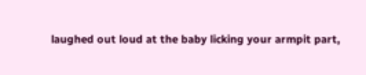laughed out loud at the baby licking your armpit part,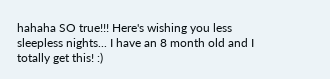hahaha SO true!!! Here's wishing you less sleepless nights... I have an 8 month old and I totally get this! :)